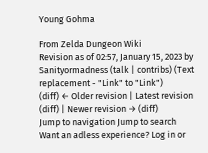Young Gohma

From Zelda Dungeon Wiki
Revision as of 02:57, January 15, 2023 by Sanityormadness (talk | contribs) (Text replacement - "Link" to "Link")
(diff) ← Older revision | Latest revision (diff) | Newer revision → (diff)
Jump to navigation Jump to search
Want an adless experience? Log in or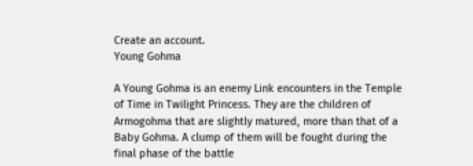Create an account.
Young Gohma

A Young Gohma is an enemy Link encounters in the Temple of Time in Twilight Princess. They are the children of Armogohma that are slightly matured, more than that of a Baby Gohma. A clump of them will be fought during the final phase of the battle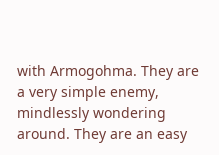with Armogohma. They are a very simple enemy, mindlessly wondering around. They are an easy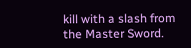kill with a slash from the Master Sword.